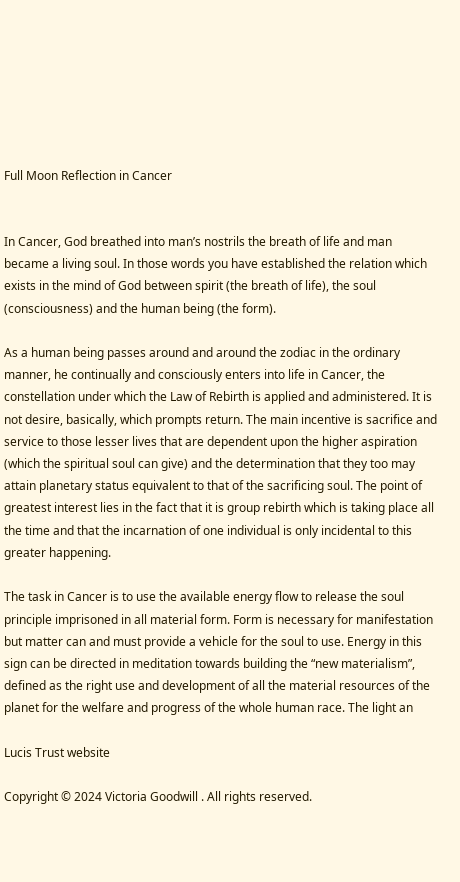Full Moon Reflection in Cancer


In Cancer, God breathed into man’s nostrils the breath of life and man became a living soul. In those words you have established the relation which exists in the mind of God between spirit (the breath of life), the soul (consciousness) and the human being (the form).

As a human being passes around and around the zodiac in the ordinary manner, he continually and consciously enters into life in Cancer, the constellation under which the Law of Rebirth is applied and administered. It is not desire, basically, which prompts return. The main incentive is sacrifice and service to those lesser lives that are dependent upon the higher aspiration (which the spiritual soul can give) and the determination that they too may attain planetary status equivalent to that of the sacrificing soul. The point of greatest interest lies in the fact that it is group rebirth which is taking place all the time and that the incarnation of one individual is only incidental to this greater happening.

The task in Cancer is to use the available energy flow to release the soul principle imprisoned in all material form. Form is necessary for manifestation but matter can and must provide a vehicle for the soul to use. Energy in this sign can be directed in meditation towards building the “new materialism”, defined as the right use and development of all the material resources of the planet for the welfare and progress of the whole human race. The light an

Lucis Trust website

Copyright © 2024 Victoria Goodwill . All rights reserved.